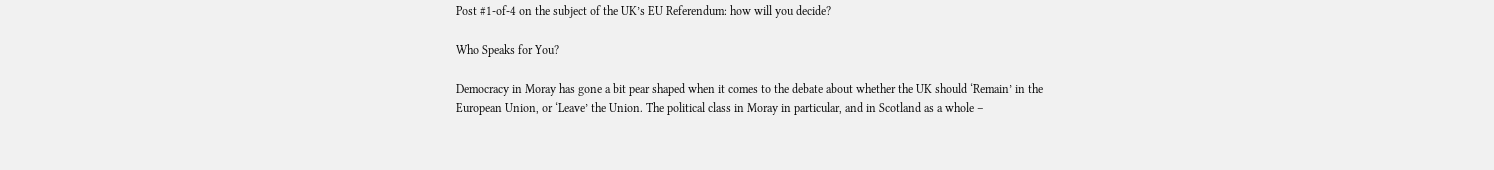Post #1-of-4 on the subject of the UK’s EU Referendum: how will you decide?

Who Speaks for You?

Democracy in Moray has gone a bit pear shaped when it comes to the debate about whether the UK should ‘Remain’ in the European Union, or ‘Leave’ the Union. The political class in Moray in particular, and in Scotland as a whole –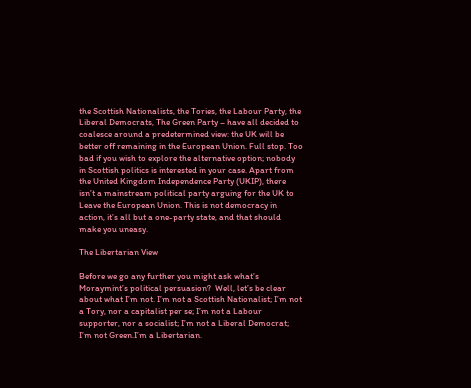the Scottish Nationalists, the Tories, the Labour Party, the Liberal Democrats, The Green Party – have all decided to coalesce around a predetermined view: the UK will be better off remaining in the European Union. Full stop. Too bad if you wish to explore the alternative option; nobody in Scottish politics is interested in your case. Apart from the United Kingdom Independence Party (UKIP), there isn’t a mainstream political party arguing for the UK to Leave the European Union. This is not democracy in action, it’s all but a one-party state, and that should make you uneasy.

The Libertarian View

Before we go any further you might ask what’s Moraymint’s political persuasion?  Well, let’s be clear about what I’m not. I’m not a Scottish Nationalist; I’m not a Tory, nor a capitalist per se; I’m not a Labour supporter, nor a socialist; I’m not a Liberal Democrat; I’m not Green.I’m a Libertarian.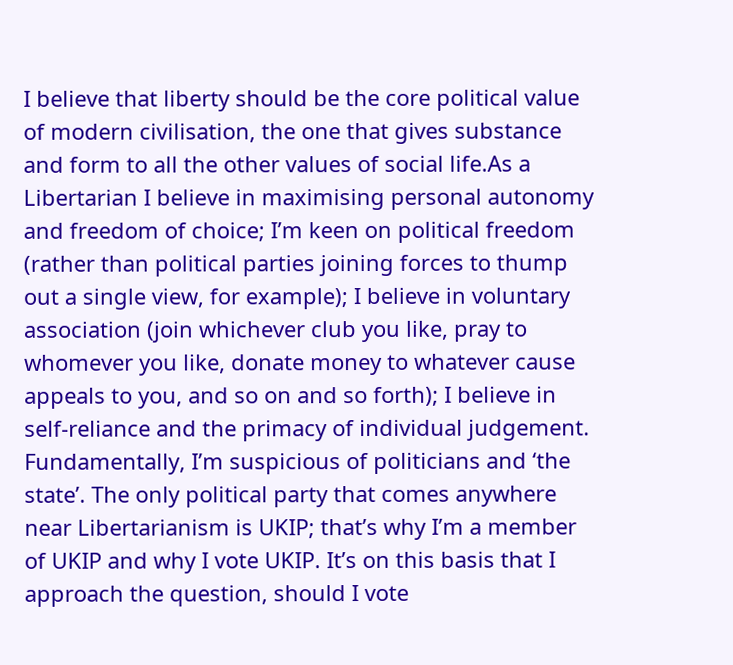I believe that liberty should be the core political value of modern civilisation, the one that gives substance and form to all the other values of social life.As a Libertarian I believe in maximising personal autonomy and freedom of choice; I’m keen on political freedom (rather than political parties joining forces to thump out a single view, for example); I believe in voluntary association (join whichever club you like, pray to whomever you like, donate money to whatever cause appeals to you, and so on and so forth); I believe in self-reliance and the primacy of individual judgement. Fundamentally, I’m suspicious of politicians and ‘the state’. The only political party that comes anywhere near Libertarianism is UKIP; that’s why I’m a member of UKIP and why I vote UKIP. It’s on this basis that I approach the question, should I vote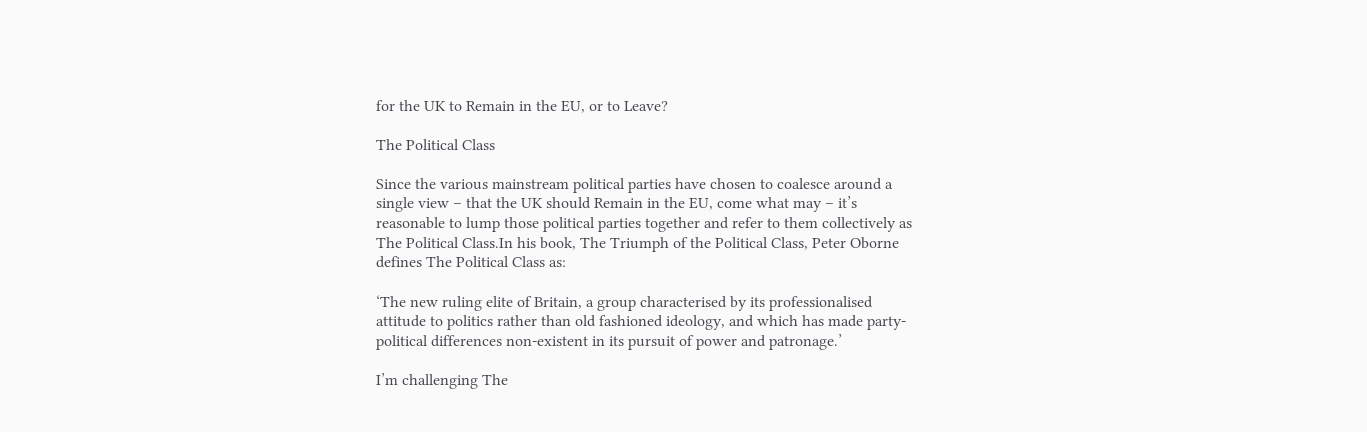for the UK to Remain in the EU, or to Leave?

The Political Class

Since the various mainstream political parties have chosen to coalesce around a single view – that the UK should Remain in the EU, come what may – it’s reasonable to lump those political parties together and refer to them collectively as The Political Class.In his book, The Triumph of the Political Class, Peter Oborne defines The Political Class as:

‘The new ruling elite of Britain, a group characterised by its professionalised attitude to politics rather than old fashioned ideology, and which has made party-political differences non-existent in its pursuit of power and patronage.’

I’m challenging The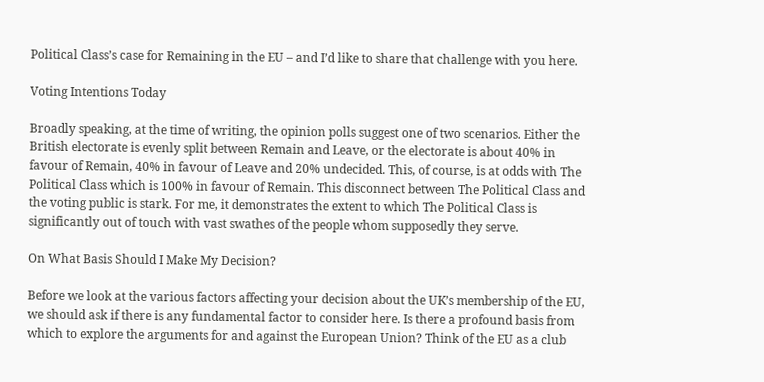Political Class’s case for Remaining in the EU – and I’d like to share that challenge with you here.

Voting Intentions Today

Broadly speaking, at the time of writing, the opinion polls suggest one of two scenarios. Either the British electorate is evenly split between Remain and Leave, or the electorate is about 40% in favour of Remain, 40% in favour of Leave and 20% undecided. This, of course, is at odds with The Political Class which is 100% in favour of Remain. This disconnect between The Political Class and the voting public is stark. For me, it demonstrates the extent to which The Political Class is significantly out of touch with vast swathes of the people whom supposedly they serve.

On What Basis Should I Make My Decision?

Before we look at the various factors affecting your decision about the UK’s membership of the EU, we should ask if there is any fundamental factor to consider here. Is there a profound basis from which to explore the arguments for and against the European Union? Think of the EU as a club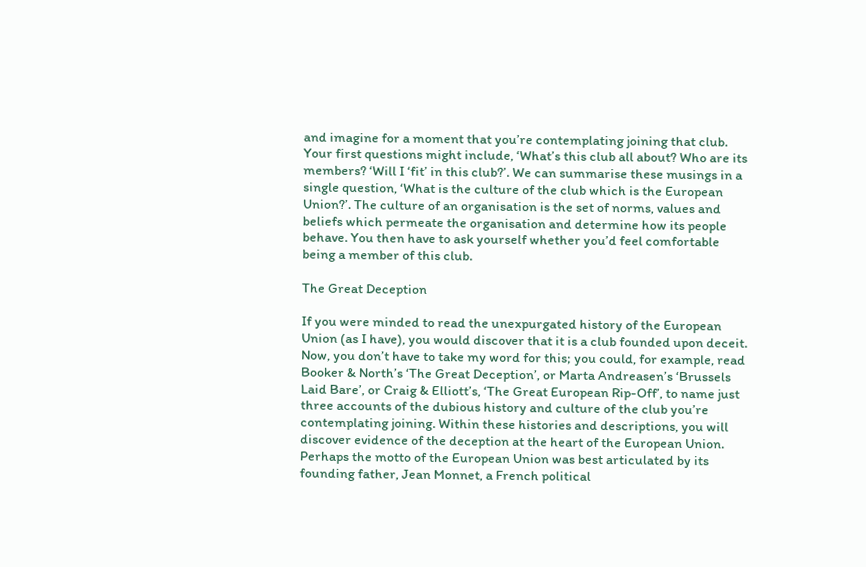and imagine for a moment that you’re contemplating joining that club. Your first questions might include, ‘What’s this club all about? Who are its members? ‘Will I ‘fit’ in this club?’. We can summarise these musings in a single question, ‘What is the culture of the club which is the European Union?’. The culture of an organisation is the set of norms, values and beliefs which permeate the organisation and determine how its people behave. You then have to ask yourself whether you’d feel comfortable being a member of this club.

The Great Deception

If you were minded to read the unexpurgated history of the European Union (as I have), you would discover that it is a club founded upon deceit. Now, you don’t have to take my word for this; you could, for example, read Booker & North’s ‘The Great Deception’, or Marta Andreasen’s ‘Brussels Laid Bare’, or Craig & Elliott’s, ‘The Great European Rip-Off’, to name just three accounts of the dubious history and culture of the club you’re contemplating joining. Within these histories and descriptions, you will discover evidence of the deception at the heart of the European Union. Perhaps the motto of the European Union was best articulated by its founding father, Jean Monnet, a French political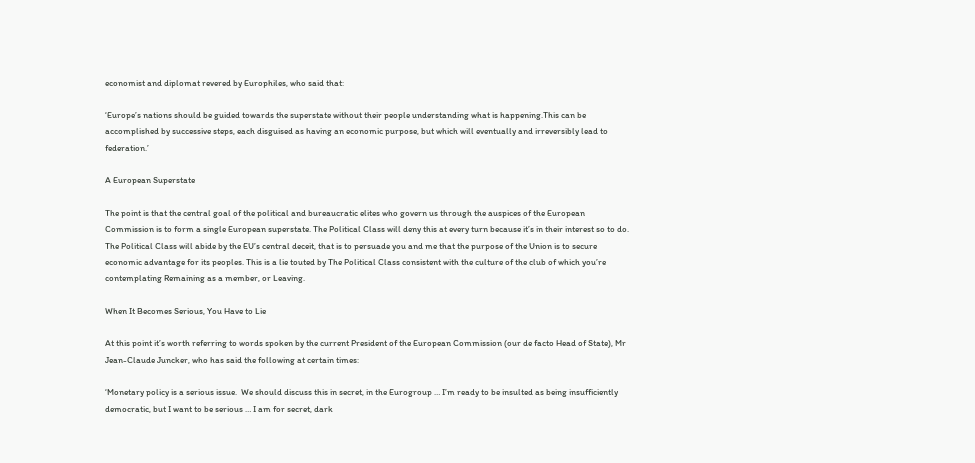economist and diplomat revered by Europhiles, who said that:

‘Europe’s nations should be guided towards the superstate without their people understanding what is happening.This can be accomplished by successive steps, each disguised as having an economic purpose, but which will eventually and irreversibly lead to federation.’

A European Superstate

The point is that the central goal of the political and bureaucratic elites who govern us through the auspices of the European Commission is to form a single European superstate. The Political Class will deny this at every turn because it’s in their interest so to do. The Political Class will abide by the EU’s central deceit, that is to persuade you and me that the purpose of the Union is to secure economic advantage for its peoples. This is a lie touted by The Political Class consistent with the culture of the club of which you’re contemplating Remaining as a member, or Leaving.

When It Becomes Serious, You Have to Lie

At this point it’s worth referring to words spoken by the current President of the European Commission (our de facto Head of State), Mr Jean-Claude Juncker, who has said the following at certain times:

‘Monetary policy is a serious issue.  We should discuss this in secret, in the Eurogroup … I’m ready to be insulted as being insufficiently democratic, but I want to be serious … I am for secret, dark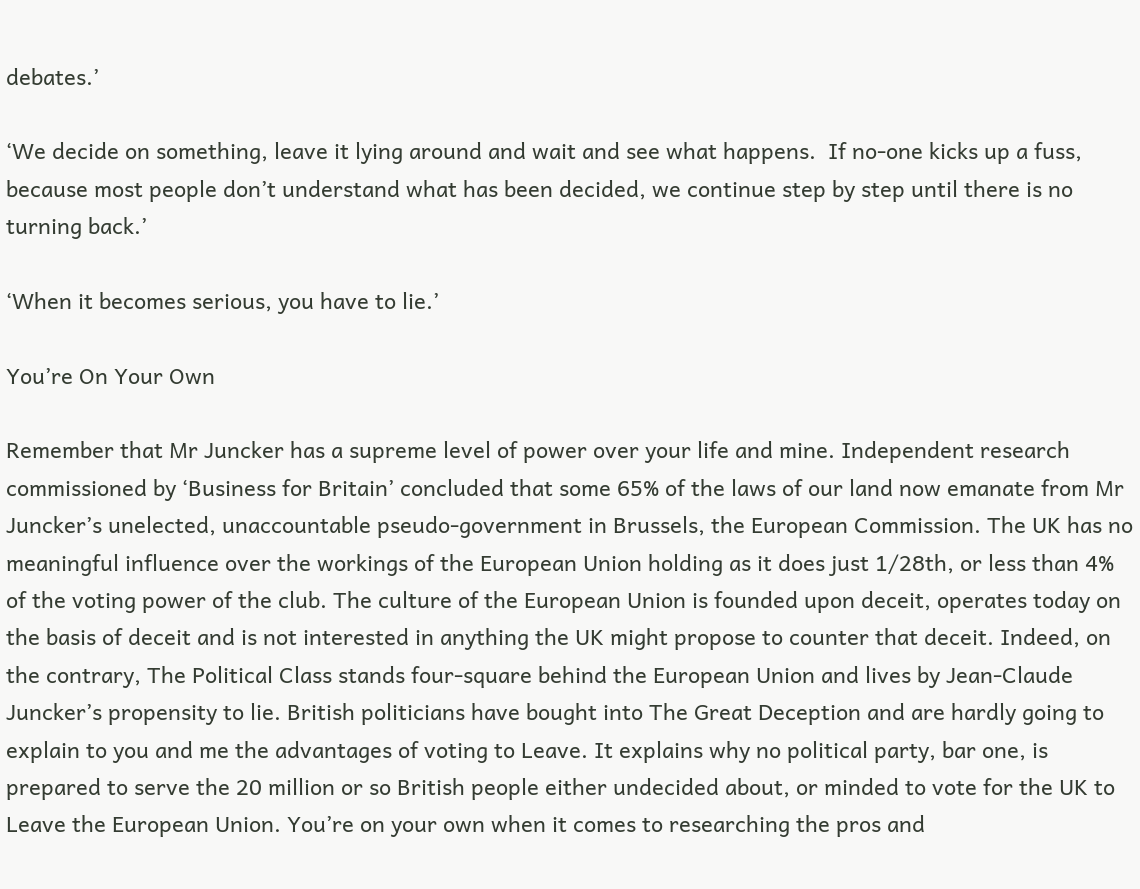debates.’

‘We decide on something, leave it lying around and wait and see what happens.  If no-one kicks up a fuss, because most people don’t understand what has been decided, we continue step by step until there is no turning back.’

‘When it becomes serious, you have to lie.’

You’re On Your Own

Remember that Mr Juncker has a supreme level of power over your life and mine. Independent research commissioned by ‘Business for Britain’ concluded that some 65% of the laws of our land now emanate from Mr Juncker’s unelected, unaccountable pseudo-government in Brussels, the European Commission. The UK has no meaningful influence over the workings of the European Union holding as it does just 1/28th, or less than 4% of the voting power of the club. The culture of the European Union is founded upon deceit, operates today on the basis of deceit and is not interested in anything the UK might propose to counter that deceit. Indeed, on the contrary, The Political Class stands four-square behind the European Union and lives by Jean-Claude Juncker’s propensity to lie. British politicians have bought into The Great Deception and are hardly going to explain to you and me the advantages of voting to Leave. It explains why no political party, bar one, is prepared to serve the 20 million or so British people either undecided about, or minded to vote for the UK to Leave the European Union. You’re on your own when it comes to researching the pros and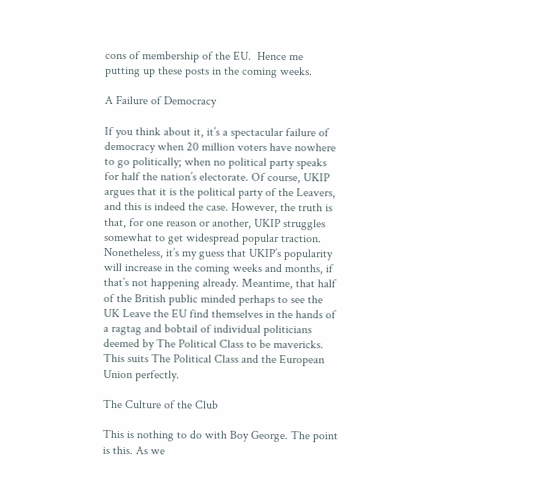cons of membership of the EU.  Hence me putting up these posts in the coming weeks.

A Failure of Democracy

If you think about it, it’s a spectacular failure of democracy when 20 million voters have nowhere to go politically; when no political party speaks for half the nation’s electorate. Of course, UKIP argues that it is the political party of the Leavers, and this is indeed the case. However, the truth is that, for one reason or another, UKIP struggles somewhat to get widespread popular traction. Nonetheless, it’s my guess that UKIP’s popularity will increase in the coming weeks and months, if that’s not happening already. Meantime, that half of the British public minded perhaps to see the UK Leave the EU find themselves in the hands of a ragtag and bobtail of individual politicians deemed by The Political Class to be mavericks. This suits The Political Class and the European Union perfectly.

The Culture of the Club

This is nothing to do with Boy George. The point is this. As we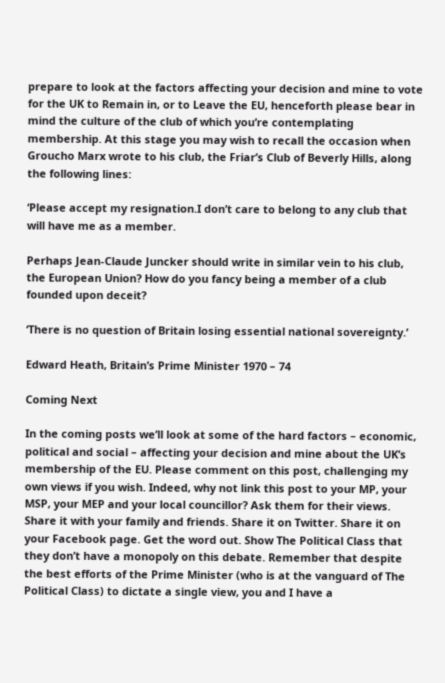prepare to look at the factors affecting your decision and mine to vote for the UK to Remain in, or to Leave the EU, henceforth please bear in mind the culture of the club of which you’re contemplating membership. At this stage you may wish to recall the occasion when Groucho Marx wrote to his club, the Friar’s Club of Beverly Hills, along the following lines:

‘Please accept my resignation.I don’t care to belong to any club that will have me as a member.

Perhaps Jean-Claude Juncker should write in similar vein to his club, the European Union? How do you fancy being a member of a club founded upon deceit?

‘There is no question of Britain losing essential national sovereignty.’

Edward Heath, Britain’s Prime Minister 1970 – 74

Coming Next

In the coming posts we’ll look at some of the hard factors – economic, political and social – affecting your decision and mine about the UK’s membership of the EU. Please comment on this post, challenging my own views if you wish. Indeed, why not link this post to your MP, your MSP, your MEP and your local councillor? Ask them for their views. Share it with your family and friends. Share it on Twitter. Share it on your Facebook page. Get the word out. Show The Political Class that they don’t have a monopoly on this debate. Remember that despite the best efforts of the Prime Minister (who is at the vanguard of The Political Class) to dictate a single view, you and I have a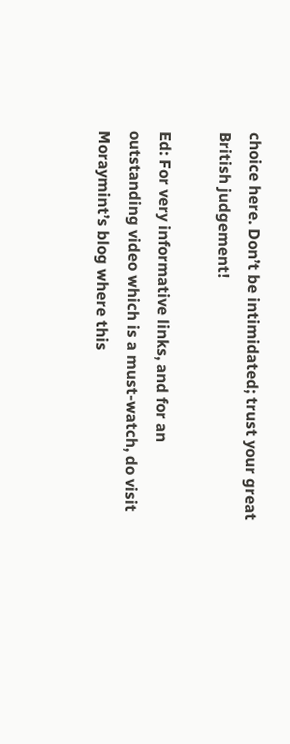choice here. Don’t be intimidated; trust your great British judgement!

Ed: For very informative links, and for an outstanding video which is a must-watch, do visit Moraymint’s blog where this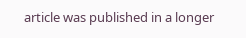article was published in a longer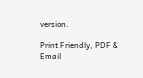version.

Print Friendly, PDF & Email